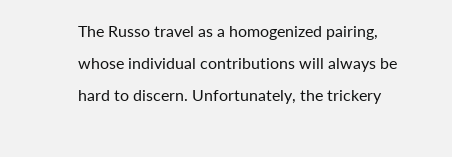The Russo travel as a homogenized pairing, whose individual contributions will always be hard to discern. Unfortunately, the trickery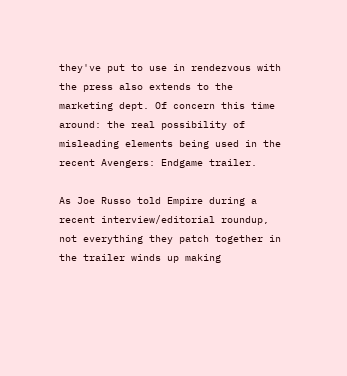they've put to use in rendezvous with the press also extends to the marketing dept. Of concern this time around: the real possibility of misleading elements being used in the recent Avengers: Endgame trailer.

As Joe Russo told Empire during a recent interview/editorial roundup, not everything they patch together in the trailer winds up making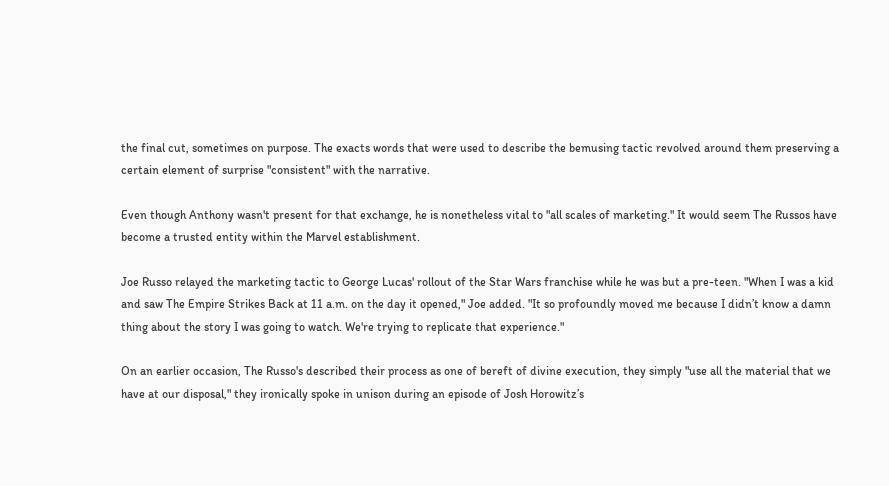the final cut, sometimes on purpose. The exacts words that were used to describe the bemusing tactic revolved around them preserving a certain element of surprise "consistent" with the narrative.

Even though Anthony wasn't present for that exchange, he is nonetheless vital to "all scales of marketing." It would seem The Russos have become a trusted entity within the Marvel establishment.

Joe Russo relayed the marketing tactic to George Lucas' rollout of the Star Wars franchise while he was but a pre-teen. "When I was a kid and saw The Empire Strikes Back at 11 a.m. on the day it opened," Joe added. "It so profoundly moved me because I didn’t know a damn thing about the story I was going to watch. We're trying to replicate that experience."

On an earlier occasion, The Russo's described their process as one of bereft of divine execution, they simply "use all the material that we have at our disposal," they ironically spoke in unison during an episode of Josh Horowitz’s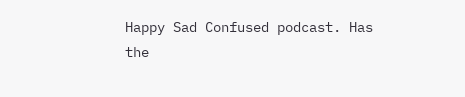Happy Sad Confused podcast. Has the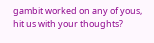gambit worked on any of yous, hit us with your thoughts?